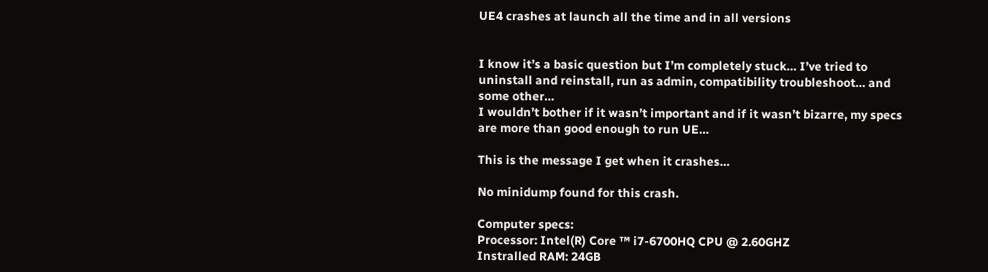UE4 crashes at launch all the time and in all versions


I know it’s a basic question but I’m completely stuck… I’ve tried to uninstall and reinstall, run as admin, compatibility troubleshoot… and some other…
I wouldn’t bother if it wasn’t important and if it wasn’t bizarre, my specs are more than good enough to run UE…

This is the message I get when it crashes…

No minidump found for this crash.

Computer specs:
Processor: Intel(R) Core ™ i7-6700HQ CPU @ 2.60GHZ
Instralled RAM: 24GB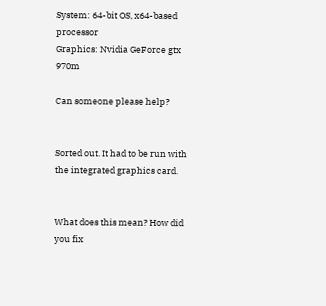System: 64-bit OS, x64-based processor
Graphics: Nvidia GeForce gtx 970m

Can someone please help?


Sorted out. It had to be run with the integrated graphics card.


What does this mean? How did you fix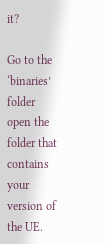it?

Go to the ‘binaries’ folder open the folder that contains your version of the UE.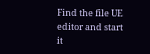Find the file UE editor and start it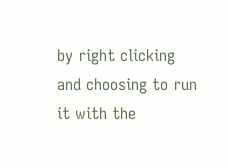by right clicking and choosing to run it with the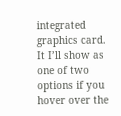integrated graphics card. It I’ll show as one of two options if you hover over the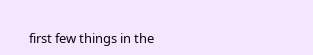first few things in the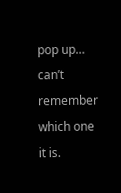pop up… can’t remember which one it is.